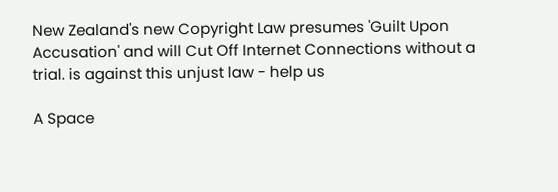New Zealand's new Copyright Law presumes 'Guilt Upon Accusation' and will Cut Off Internet Connections without a trial. is against this unjust law - help us

A Space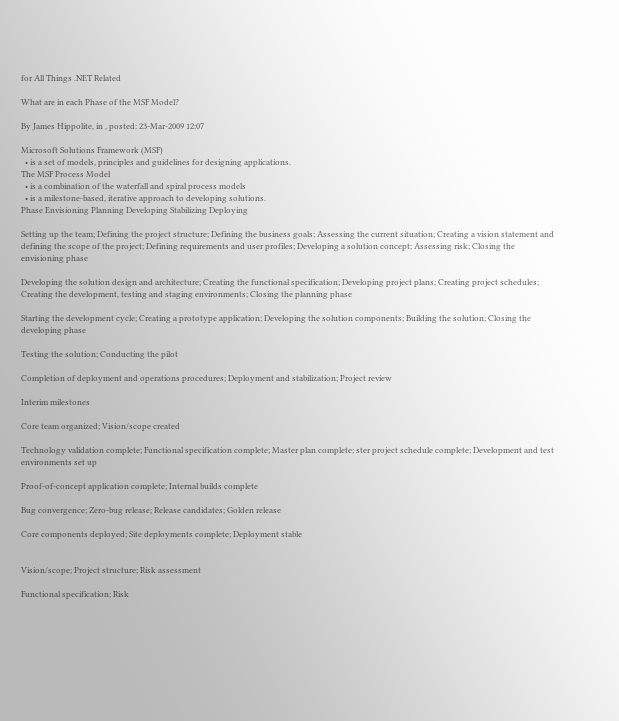for All Things .NET Related

What are in each Phase of the MSF Model?

By James Hippolite, in , posted: 23-Mar-2009 12:07

Microsoft Solutions Framework (MSF)
  • is a set of models, principles and guidelines for designing applications.
The MSF Process Model
  • is a combination of the waterfall and spiral process models
  • is a milestone-based, iterative approach to developing solutions.
Phase Envisioning Planning Developing Stabilizing Deploying

Setting up the team; Defining the project structure; Defining the business goals; Assessing the current situation; Creating a vision statement and defining the scope of the project; Defining requirements and user profiles; Developing a solution concept; Assessing risk; Closing the envisioning phase

Developing the solution design and architecture; Creating the functional specification; Developing project plans; Creating project schedules; Creating the development, testing and staging environments; Closing the planning phase

Starting the development cycle; Creating a prototype application; Developing the solution components; Building the solution; Closing the developing phase

Testing the solution; Conducting the pilot

Completion of deployment and operations procedures; Deployment and stabilization; Project review

Interim milestones

Core team organized; Vision/scope created

Technology validation complete; Functional specification complete; Master plan complete; ster project schedule complete; Development and test environments set up

Proof-of-concept application complete; Internal builds complete

Bug convergence; Zero-bug release; Release candidates; Golden release

Core components deployed; Site deployments complete; Deployment stable


Vision/scope; Project structure; Risk assessment

Functional specification; Risk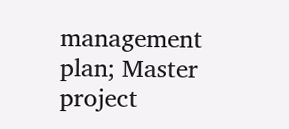management plan; Master project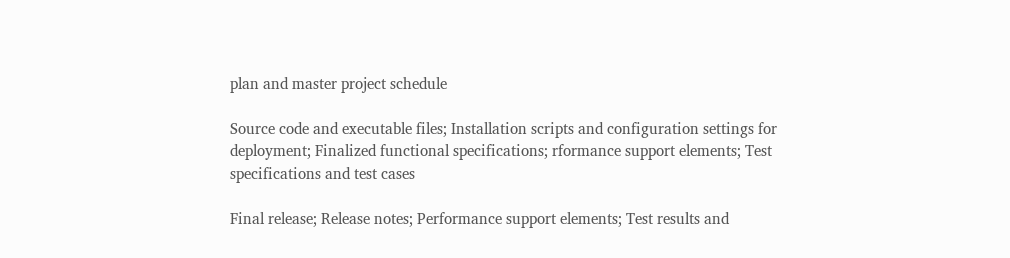plan and master project schedule

Source code and executable files; Installation scripts and configuration settings for deployment; Finalized functional specifications; rformance support elements; Test specifications and test cases

Final release; Release notes; Performance support elements; Test results and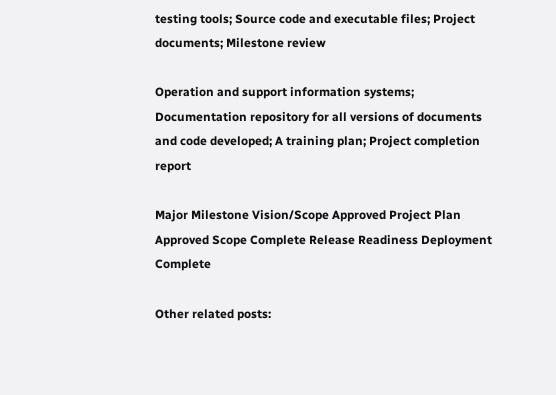testing tools; Source code and executable files; Project documents; Milestone review

Operation and support information systems; Documentation repository for all versions of documents and code developed; A training plan; Project completion report

Major Milestone Vision/Scope Approved Project Plan Approved Scope Complete Release Readiness Deployment Complete

Other related posts: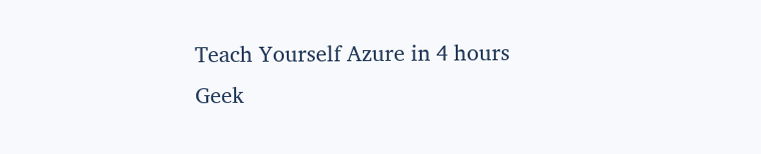Teach Yourself Azure in 4 hours
Geek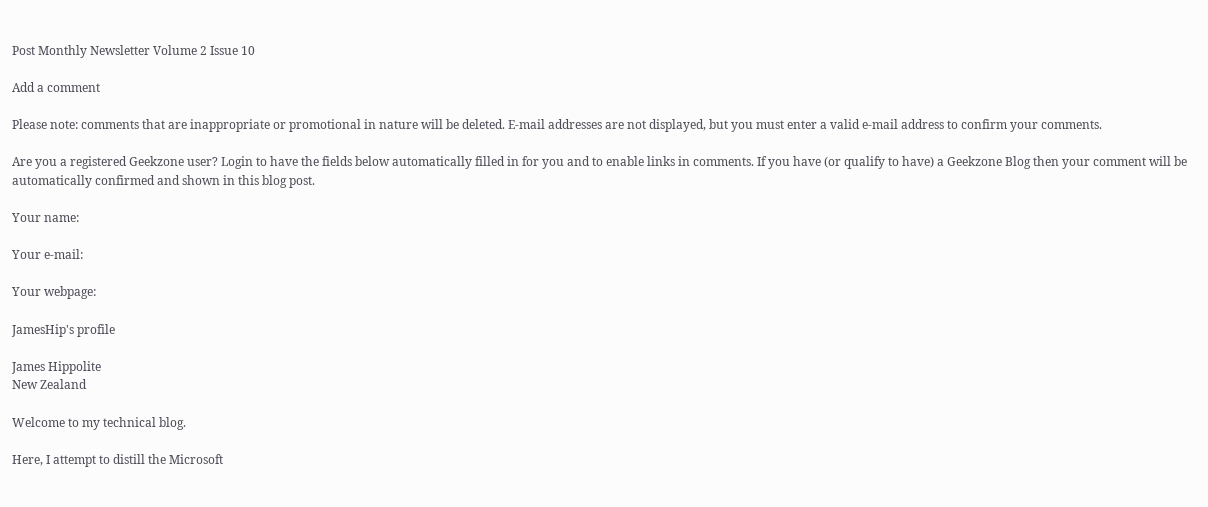Post Monthly Newsletter Volume 2 Issue 10

Add a comment

Please note: comments that are inappropriate or promotional in nature will be deleted. E-mail addresses are not displayed, but you must enter a valid e-mail address to confirm your comments.

Are you a registered Geekzone user? Login to have the fields below automatically filled in for you and to enable links in comments. If you have (or qualify to have) a Geekzone Blog then your comment will be automatically confirmed and shown in this blog post.

Your name:

Your e-mail:

Your webpage:

JamesHip's profile

James Hippolite
New Zealand

Welcome to my technical blog.

Here, I attempt to distill the Microsoft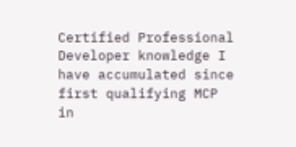Certified Professional Developer knowledge I have accumulated since first qualifying MCP in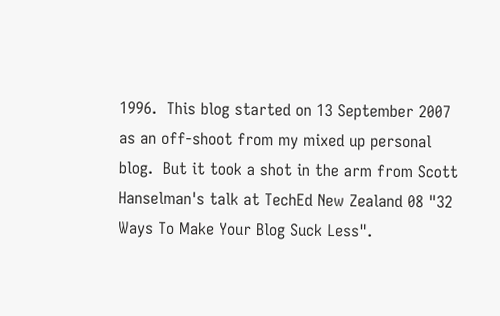1996.  This blog started on 13 September 2007 as an off-shoot from my mixed up personal blog.  But it took a shot in the arm from Scott Hanselman's talk at TechEd New Zealand 08 "32 Ways To Make Your Blog Suck Less".